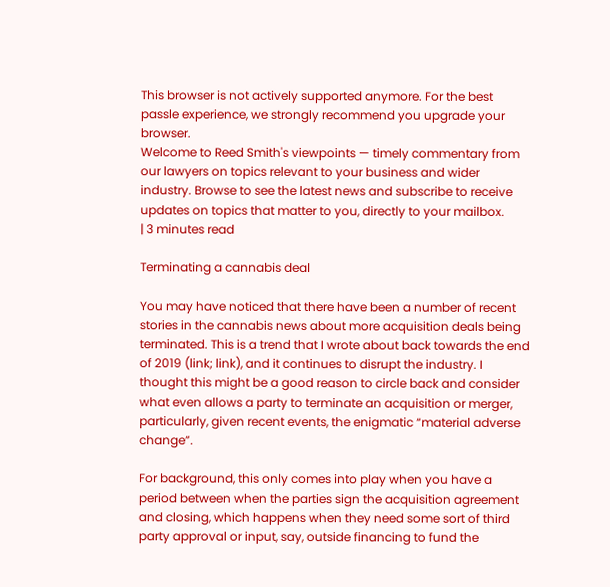This browser is not actively supported anymore. For the best passle experience, we strongly recommend you upgrade your browser.
Welcome to Reed Smith's viewpoints — timely commentary from our lawyers on topics relevant to your business and wider industry. Browse to see the latest news and subscribe to receive updates on topics that matter to you, directly to your mailbox.
| 3 minutes read

Terminating a cannabis deal

You may have noticed that there have been a number of recent stories in the cannabis news about more acquisition deals being terminated. This is a trend that I wrote about back towards the end of 2019 (link; link), and it continues to disrupt the industry. I thought this might be a good reason to circle back and consider what even allows a party to terminate an acquisition or merger, particularly, given recent events, the enigmatic “material adverse change”.

For background, this only comes into play when you have a period between when the parties sign the acquisition agreement and closing, which happens when they need some sort of third party approval or input, say, outside financing to fund the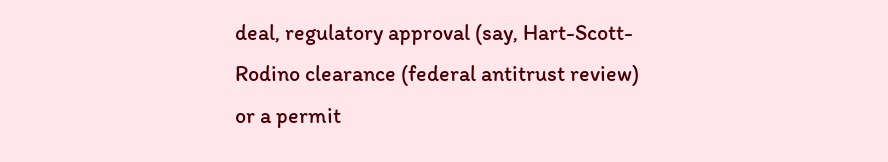deal, regulatory approval (say, Hart-Scott-Rodino clearance (federal antitrust review) or a permit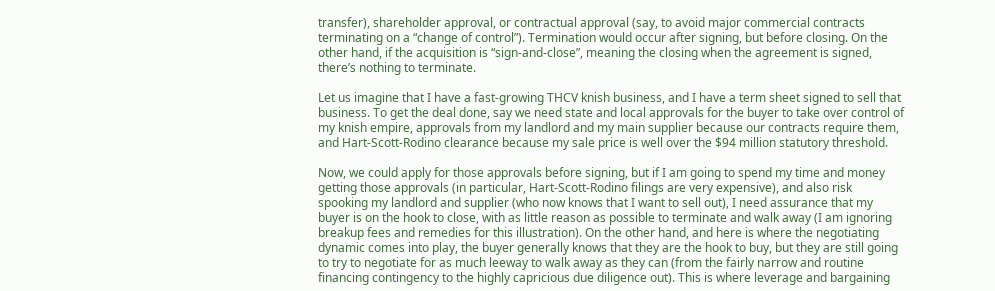transfer), shareholder approval, or contractual approval (say, to avoid major commercial contracts terminating on a “change of control”). Termination would occur after signing, but before closing. On the other hand, if the acquisition is “sign-and-close”, meaning the closing when the agreement is signed, there’s nothing to terminate.

Let us imagine that I have a fast-growing THCV knish business, and I have a term sheet signed to sell that business. To get the deal done, say we need state and local approvals for the buyer to take over control of my knish empire, approvals from my landlord and my main supplier because our contracts require them, and Hart-Scott-Rodino clearance because my sale price is well over the $94 million statutory threshold.

Now, we could apply for those approvals before signing, but if I am going to spend my time and money getting those approvals (in particular, Hart-Scott-Rodino filings are very expensive), and also risk spooking my landlord and supplier (who now knows that I want to sell out), I need assurance that my buyer is on the hook to close, with as little reason as possible to terminate and walk away (I am ignoring breakup fees and remedies for this illustration). On the other hand, and here is where the negotiating dynamic comes into play, the buyer generally knows that they are the hook to buy, but they are still going to try to negotiate for as much leeway to walk away as they can (from the fairly narrow and routine financing contingency to the highly capricious due diligence out). This is where leverage and bargaining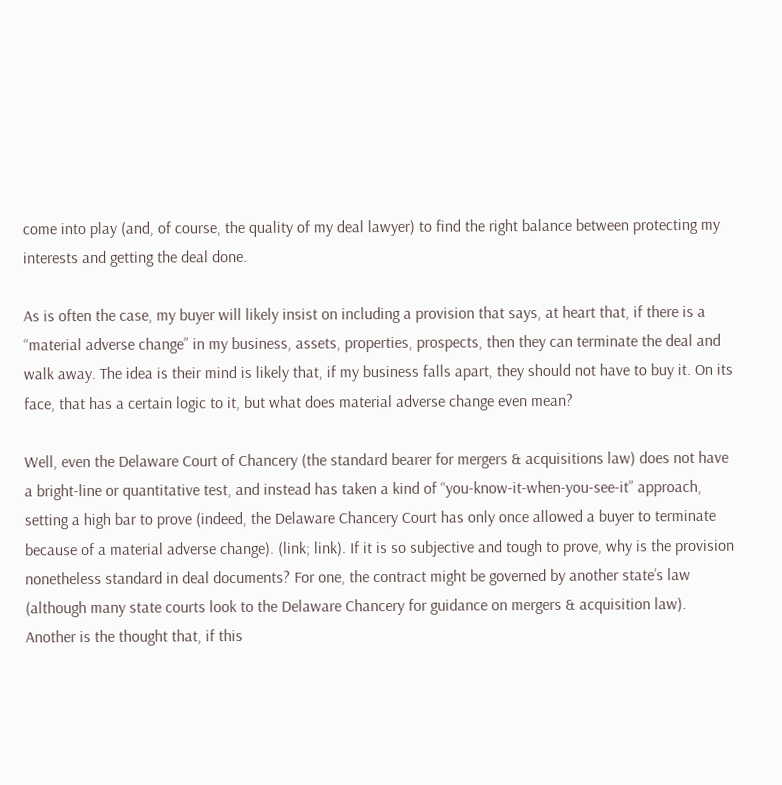come into play (and, of course, the quality of my deal lawyer) to find the right balance between protecting my interests and getting the deal done.

As is often the case, my buyer will likely insist on including a provision that says, at heart that, if there is a “material adverse change” in my business, assets, properties, prospects, then they can terminate the deal and walk away. The idea is their mind is likely that, if my business falls apart, they should not have to buy it. On its face, that has a certain logic to it, but what does material adverse change even mean?

Well, even the Delaware Court of Chancery (the standard bearer for mergers & acquisitions law) does not have a bright-line or quantitative test, and instead has taken a kind of “you-know-it-when-you-see-it” approach, setting a high bar to prove (indeed, the Delaware Chancery Court has only once allowed a buyer to terminate because of a material adverse change). (link; link). If it is so subjective and tough to prove, why is the provision nonetheless standard in deal documents? For one, the contract might be governed by another state’s law (although many state courts look to the Delaware Chancery for guidance on mergers & acquisition law). Another is the thought that, if this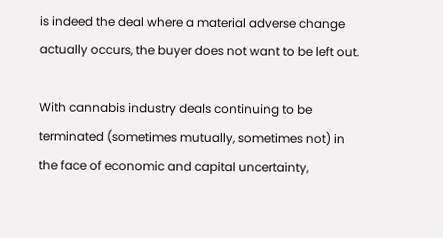is indeed the deal where a material adverse change actually occurs, the buyer does not want to be left out.

With cannabis industry deals continuing to be terminated (sometimes mutually, sometimes not) in the face of economic and capital uncertainty,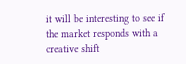it will be interesting to see if the market responds with a creative shift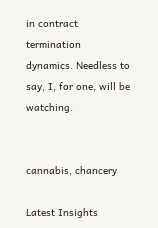in contract termination dynamics. Needless to say, I, for one, will be watching.


cannabis, chancery

Latest Insights